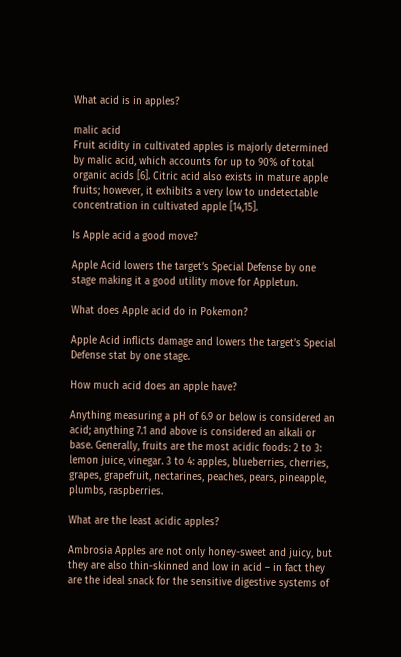What acid is in apples?

malic acid
Fruit acidity in cultivated apples is majorly determined by malic acid, which accounts for up to 90% of total organic acids [6]. Citric acid also exists in mature apple fruits; however, it exhibits a very low to undetectable concentration in cultivated apple [14,15].

Is Apple acid a good move?

Apple Acid lowers the target’s Special Defense by one stage making it a good utility move for Appletun.

What does Apple acid do in Pokemon?

Apple Acid inflicts damage and lowers the target’s Special Defense stat by one stage.

How much acid does an apple have?

Anything measuring a pH of 6.9 or below is considered an acid; anything 7.1 and above is considered an alkali or base. Generally, fruits are the most acidic foods: 2 to 3: lemon juice, vinegar. 3 to 4: apples, blueberries, cherries, grapes, grapefruit, nectarines, peaches, pears, pineapple, plumbs, raspberries.

What are the least acidic apples?

Ambrosia Apples are not only honey-sweet and juicy, but they are also thin-skinned and low in acid – in fact they are the ideal snack for the sensitive digestive systems of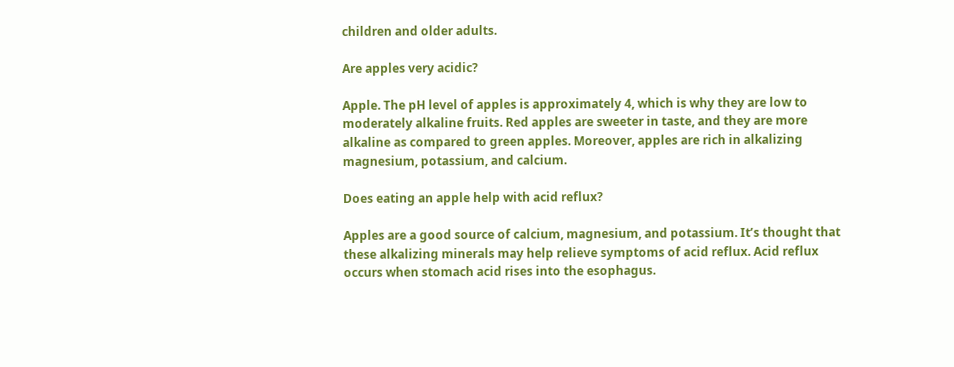children and older adults.

Are apples very acidic?

Apple. The pH level of apples is approximately 4, which is why they are low to moderately alkaline fruits. Red apples are sweeter in taste, and they are more alkaline as compared to green apples. Moreover, apples are rich in alkalizing magnesium, potassium, and calcium.

Does eating an apple help with acid reflux?

Apples are a good source of calcium, magnesium, and potassium. It’s thought that these alkalizing minerals may help relieve symptoms of acid reflux. Acid reflux occurs when stomach acid rises into the esophagus.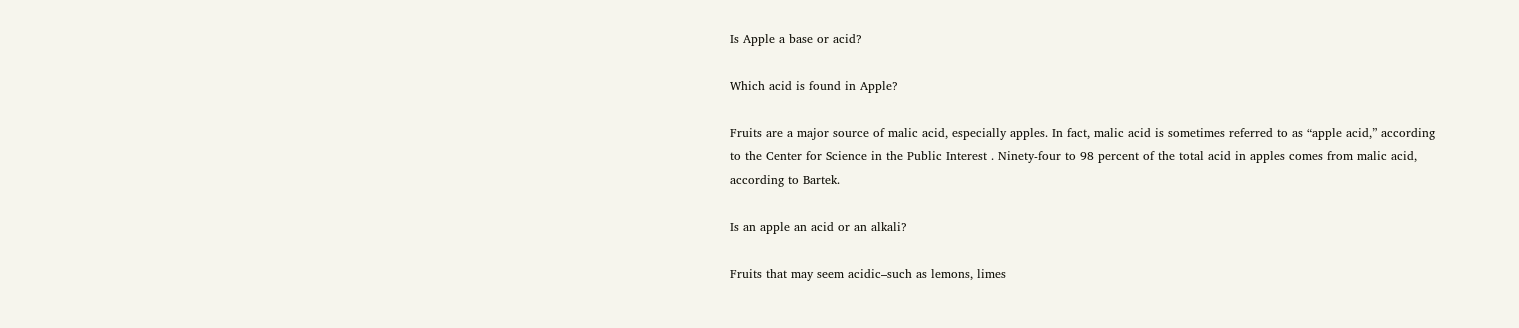Is Apple a base or acid?

Which acid is found in Apple?

Fruits are a major source of malic acid, especially apples. In fact, malic acid is sometimes referred to as “apple acid,” according to the Center for Science in the Public Interest . Ninety-four to 98 percent of the total acid in apples comes from malic acid, according to Bartek.

Is an apple an acid or an alkali?

Fruits that may seem acidic–such as lemons, limes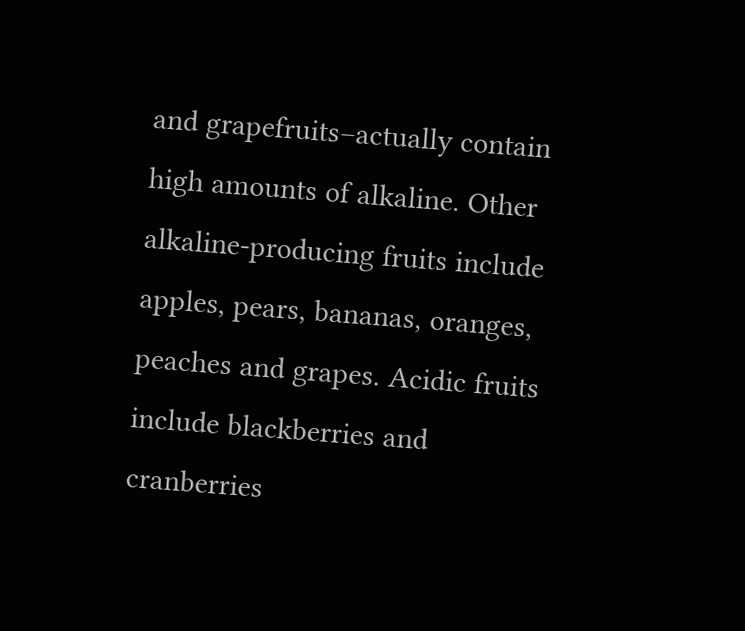and grapefruits–actually contain high amounts of alkaline. Other alkaline-producing fruits include apples, pears, bananas, oranges, peaches and grapes. Acidic fruits include blackberries and cranberries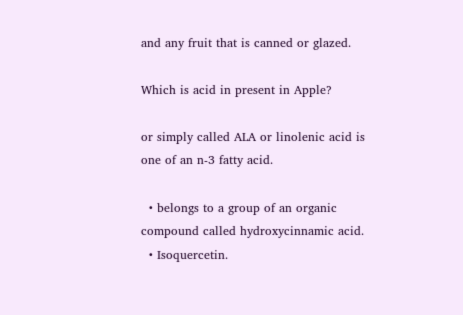and any fruit that is canned or glazed.

Which is acid in present in Apple?

or simply called ALA or linolenic acid is one of an n-3 fatty acid.

  • belongs to a group of an organic compound called hydroxycinnamic acid.
  • Isoquercetin.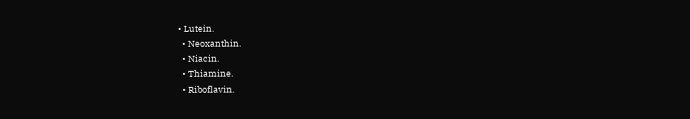• Lutein.
  • Neoxanthin.
  • Niacin.
  • Thiamine.
  • Riboflavin.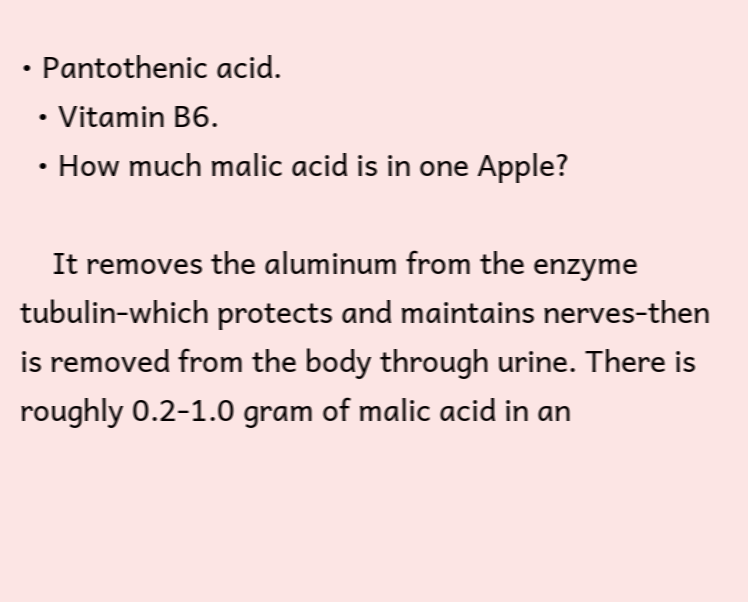• Pantothenic acid.
  • Vitamin B6.
  • How much malic acid is in one Apple?

    It removes the aluminum from the enzyme tubulin-which protects and maintains nerves-then is removed from the body through urine. There is roughly 0.2-1.0 gram of malic acid in an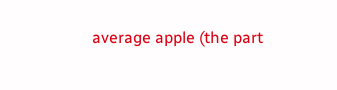average apple (the part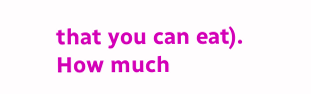that you can eat). How much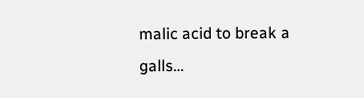malic acid to break a galls…